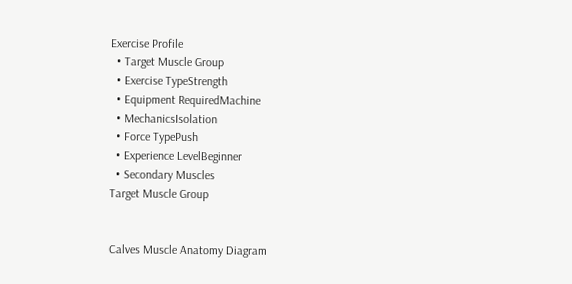Exercise Profile
  • Target Muscle Group
  • Exercise TypeStrength
  • Equipment RequiredMachine
  • MechanicsIsolation
  • Force TypePush
  • Experience LevelBeginner
  • Secondary Muscles
Target Muscle Group


Calves Muscle Anatomy Diagram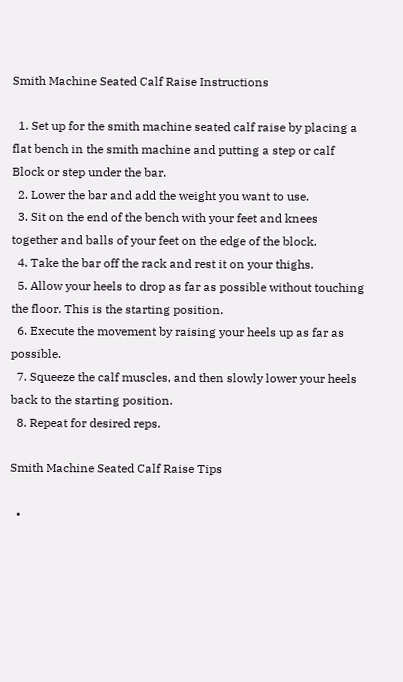Smith Machine Seated Calf Raise Instructions

  1. Set up for the smith machine seated calf raise by placing a flat bench in the smith machine and putting a step or calf Block or step under the bar.
  2. Lower the bar and add the weight you want to use.
  3. Sit on the end of the bench with your feet and knees together and balls of your feet on the edge of the block.
  4. Take the bar off the rack and rest it on your thighs.
  5. Allow your heels to drop as far as possible without touching the floor. This is the starting position.
  6. Execute the movement by raising your heels up as far as possible.
  7. Squeeze the calf muscles, and then slowly lower your heels back to the starting position.
  8. Repeat for desired reps.

Smith Machine Seated Calf Raise Tips

  •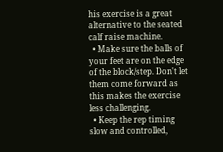his exercise is a great alternative to the seated calf raise machine.
  • Make sure the balls of your feet are on the edge of the block/step. Don't let them come forward as this makes the exercise less challenging.
  • Keep the rep timing slow and controlled,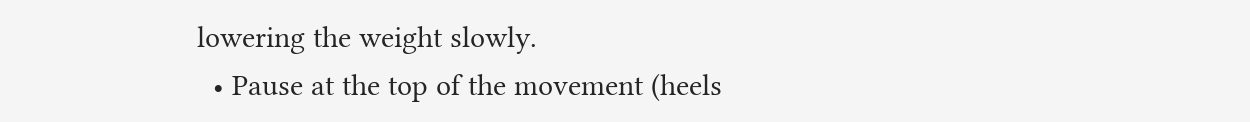lowering the weight slowly.
  • Pause at the top of the movement (heels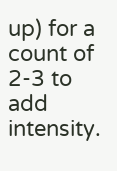up) for a count of 2-3 to add intensity.